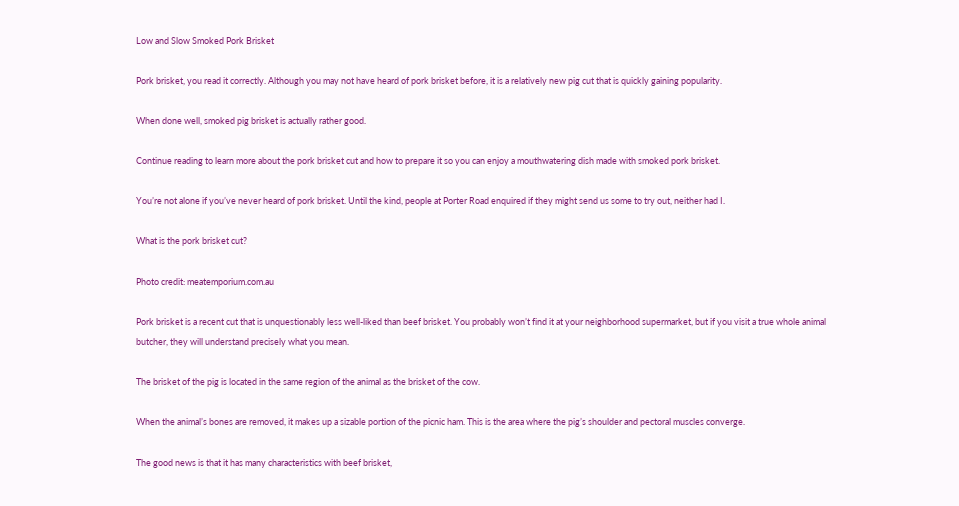Low and Slow Smoked Pork Brisket

Pork brisket, you read it correctly. Although you may not have heard of pork brisket before, it is a relatively new pig cut that is quickly gaining popularity.

When done well, smoked pig brisket is actually rather good.

Continue reading to learn more about the pork brisket cut and how to prepare it so you can enjoy a mouthwatering dish made with smoked pork brisket.

You’re not alone if you’ve never heard of pork brisket. Until the kind, people at Porter Road enquired if they might send us some to try out, neither had I.

What is the pork brisket cut?

Photo credit: meatemporium.com.au

Pork brisket is a recent cut that is unquestionably less well-liked than beef brisket. You probably won’t find it at your neighborhood supermarket, but if you visit a true whole animal butcher, they will understand precisely what you mean.

The brisket of the pig is located in the same region of the animal as the brisket of the cow.

When the animal’s bones are removed, it makes up a sizable portion of the picnic ham. This is the area where the pig’s shoulder and pectoral muscles converge.

The good news is that it has many characteristics with beef brisket,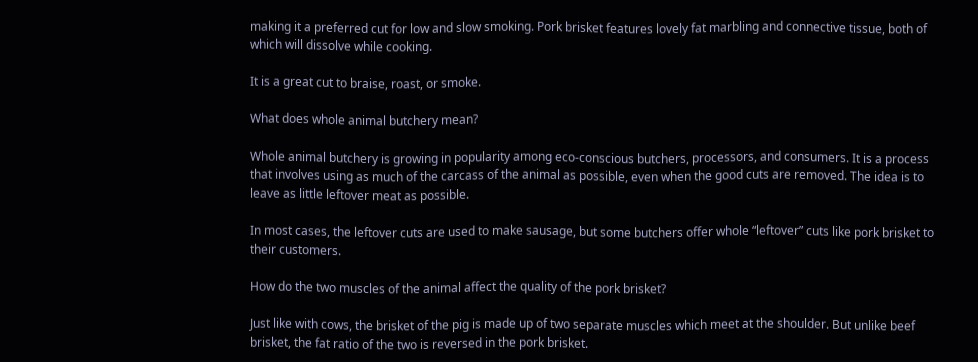making it a preferred cut for low and slow smoking. Pork brisket features lovely fat marbling and connective tissue, both of which will dissolve while cooking.

It is a great cut to braise, roast, or smoke.

What does whole animal butchery mean?

Whole animal butchery is growing in popularity among eco-conscious butchers, processors, and consumers. It is a process that involves using as much of the carcass of the animal as possible, even when the good cuts are removed. The idea is to leave as little leftover meat as possible.

In most cases, the leftover cuts are used to make sausage, but some butchers offer whole “leftover” cuts like pork brisket to their customers.

How do the two muscles of the animal affect the quality of the pork brisket?

Just like with cows, the brisket of the pig is made up of two separate muscles which meet at the shoulder. But unlike beef brisket, the fat ratio of the two is reversed in the pork brisket.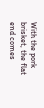With the pork brisket, the flat end comes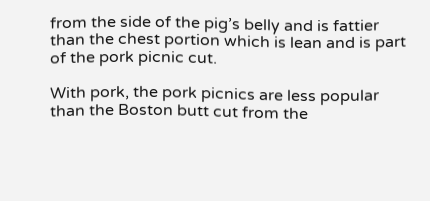from the side of the pig’s belly and is fattier than the chest portion which is lean and is part of the pork picnic cut.

With pork, the pork picnics are less popular than the Boston butt cut from the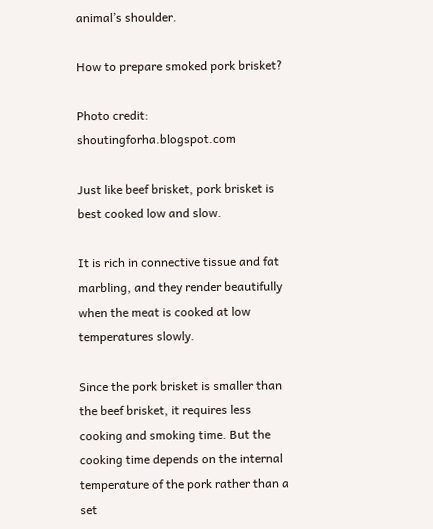animal’s shoulder.

How to prepare smoked pork brisket?

Photo credit: shoutingforha.blogspot.com

Just like beef brisket, pork brisket is best cooked low and slow.

It is rich in connective tissue and fat marbling, and they render beautifully when the meat is cooked at low temperatures slowly.

Since the pork brisket is smaller than the beef brisket, it requires less cooking and smoking time. But the cooking time depends on the internal temperature of the pork rather than a set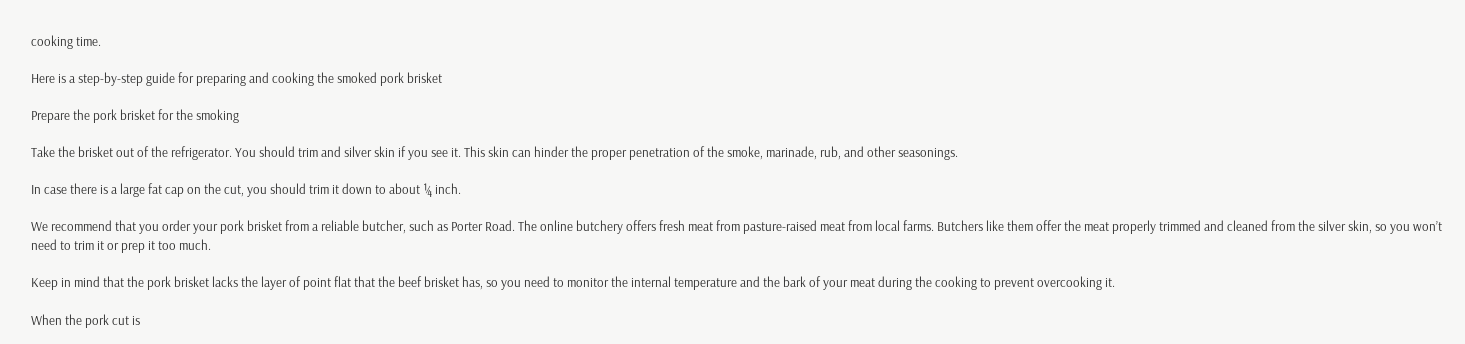cooking time.

Here is a step-by-step guide for preparing and cooking the smoked pork brisket

Prepare the pork brisket for the smoking

Take the brisket out of the refrigerator. You should trim and silver skin if you see it. This skin can hinder the proper penetration of the smoke, marinade, rub, and other seasonings.

In case there is a large fat cap on the cut, you should trim it down to about ¼ inch.

We recommend that you order your pork brisket from a reliable butcher, such as Porter Road. The online butchery offers fresh meat from pasture-raised meat from local farms. Butchers like them offer the meat properly trimmed and cleaned from the silver skin, so you won’t need to trim it or prep it too much.

Keep in mind that the pork brisket lacks the layer of point flat that the beef brisket has, so you need to monitor the internal temperature and the bark of your meat during the cooking to prevent overcooking it.

When the pork cut is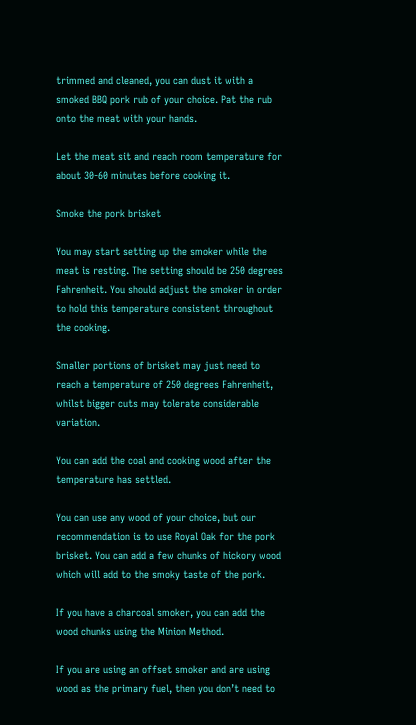trimmed and cleaned, you can dust it with a smoked BBQ pork rub of your choice. Pat the rub onto the meat with your hands.

Let the meat sit and reach room temperature for about 30-60 minutes before cooking it.

Smoke the pork brisket

You may start setting up the smoker while the meat is resting. The setting should be 250 degrees Fahrenheit. You should adjust the smoker in order to hold this temperature consistent throughout the cooking.

Smaller portions of brisket may just need to reach a temperature of 250 degrees Fahrenheit, whilst bigger cuts may tolerate considerable variation.

You can add the coal and cooking wood after the temperature has settled.

You can use any wood of your choice, but our recommendation is to use Royal Oak for the pork brisket. You can add a few chunks of hickory wood which will add to the smoky taste of the pork.

If you have a charcoal smoker, you can add the wood chunks using the Minion Method.

If you are using an offset smoker and are using wood as the primary fuel, then you don’t need to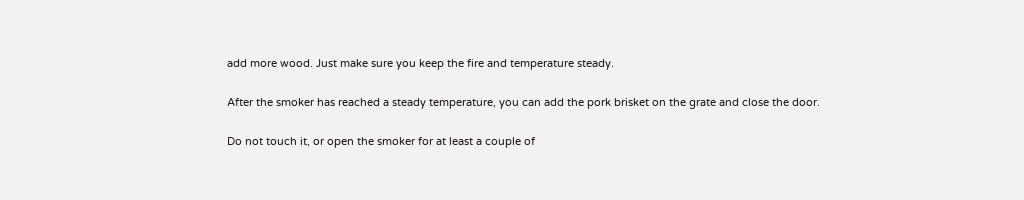add more wood. Just make sure you keep the fire and temperature steady.

After the smoker has reached a steady temperature, you can add the pork brisket on the grate and close the door.

Do not touch it, or open the smoker for at least a couple of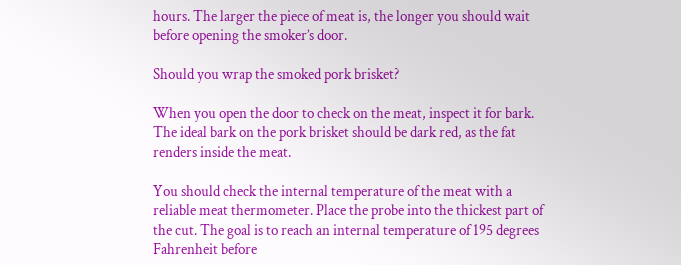hours. The larger the piece of meat is, the longer you should wait before opening the smoker’s door.

Should you wrap the smoked pork brisket?

When you open the door to check on the meat, inspect it for bark. The ideal bark on the pork brisket should be dark red, as the fat renders inside the meat.

You should check the internal temperature of the meat with a reliable meat thermometer. Place the probe into the thickest part of the cut. The goal is to reach an internal temperature of 195 degrees Fahrenheit before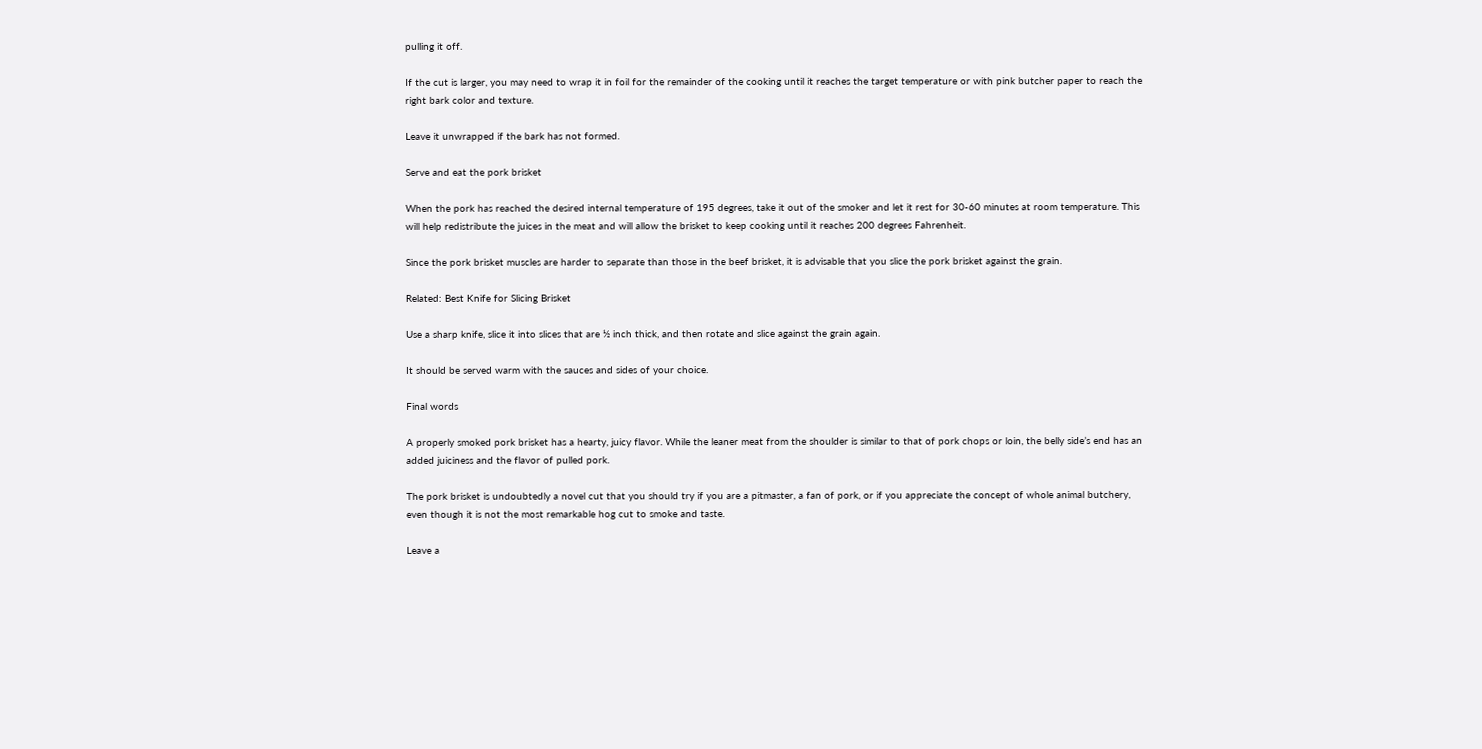pulling it off.

If the cut is larger, you may need to wrap it in foil for the remainder of the cooking until it reaches the target temperature or with pink butcher paper to reach the right bark color and texture.

Leave it unwrapped if the bark has not formed.

Serve and eat the pork brisket

When the pork has reached the desired internal temperature of 195 degrees, take it out of the smoker and let it rest for 30-60 minutes at room temperature. This will help redistribute the juices in the meat and will allow the brisket to keep cooking until it reaches 200 degrees Fahrenheit.

Since the pork brisket muscles are harder to separate than those in the beef brisket, it is advisable that you slice the pork brisket against the grain.

Related: Best Knife for Slicing Brisket

Use a sharp knife, slice it into slices that are ½ inch thick, and then rotate and slice against the grain again.

It should be served warm with the sauces and sides of your choice.

Final words

A properly smoked pork brisket has a hearty, juicy flavor. While the leaner meat from the shoulder is similar to that of pork chops or loin, the belly side’s end has an added juiciness and the flavor of pulled pork.

The pork brisket is undoubtedly a novel cut that you should try if you are a pitmaster, a fan of pork, or if you appreciate the concept of whole animal butchery, even though it is not the most remarkable hog cut to smoke and taste.

Leave a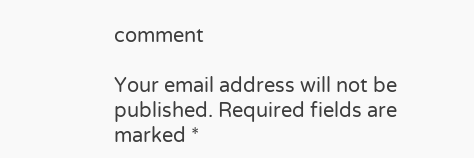comment

Your email address will not be published. Required fields are marked *